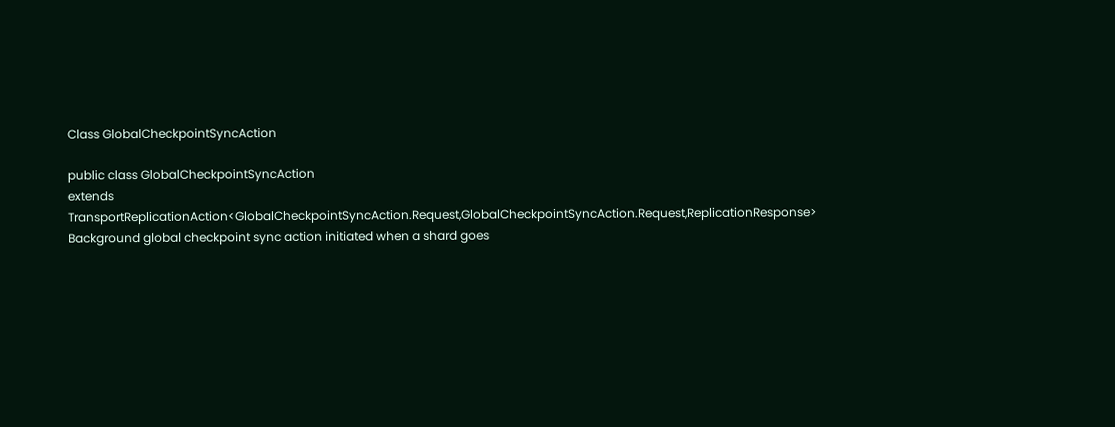Class GlobalCheckpointSyncAction

public class GlobalCheckpointSyncAction
extends TransportReplicationAction<GlobalCheckpointSyncAction.Request,GlobalCheckpointSyncAction.Request,ReplicationResponse>
Background global checkpoint sync action initiated when a shard goes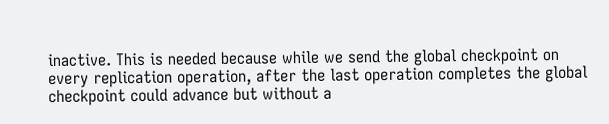inactive. This is needed because while we send the global checkpoint on every replication operation, after the last operation completes the global checkpoint could advance but without a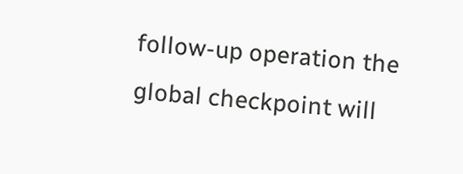follow-up operation the global checkpoint will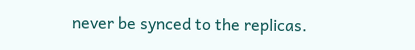never be synced to the replicas.